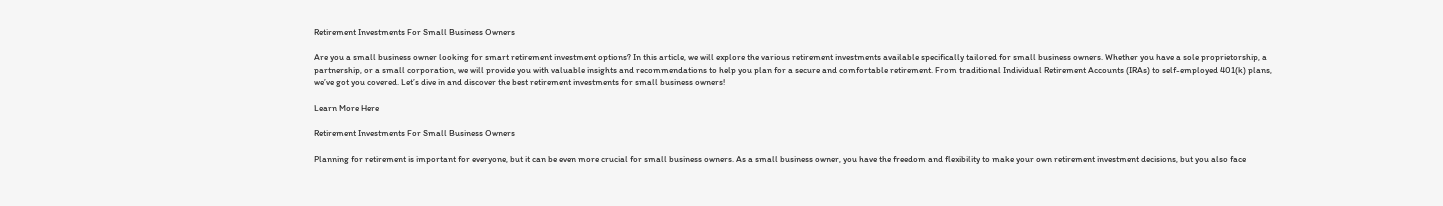Retirement Investments For Small Business Owners

Are you a small business owner looking for smart retirement investment options? In this article, we will explore the various retirement investments available specifically tailored for small business owners. Whether you have a sole proprietorship, a partnership, or a small corporation, we will provide you with valuable insights and recommendations to help you plan for a secure and comfortable retirement. From traditional Individual Retirement Accounts (IRAs) to self-employed 401(k) plans, we’ve got you covered. Let’s dive in and discover the best retirement investments for small business owners!

Learn More Here

Retirement Investments For Small Business Owners

Planning for retirement is important for everyone, but it can be even more crucial for small business owners. As a small business owner, you have the freedom and flexibility to make your own retirement investment decisions, but you also face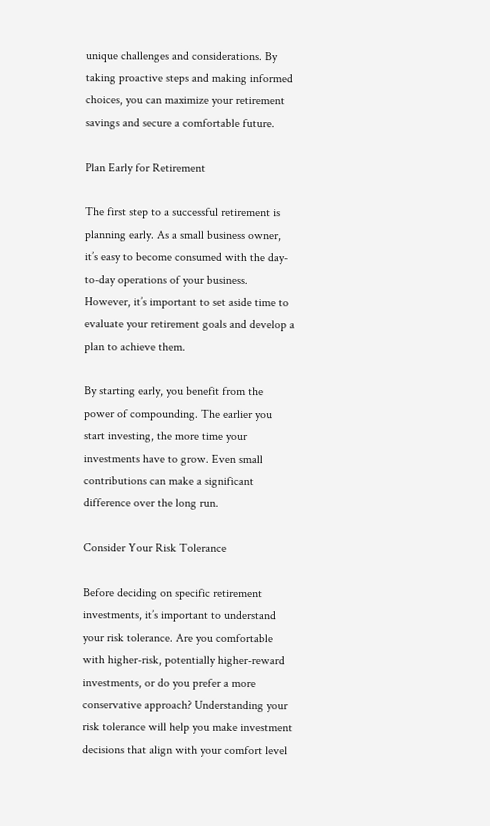unique challenges and considerations. By taking proactive steps and making informed choices, you can maximize your retirement savings and secure a comfortable future.

Plan Early for Retirement

The first step to a successful retirement is planning early. As a small business owner, it’s easy to become consumed with the day-to-day operations of your business. However, it’s important to set aside time to evaluate your retirement goals and develop a plan to achieve them.

By starting early, you benefit from the power of compounding. The earlier you start investing, the more time your investments have to grow. Even small contributions can make a significant difference over the long run.

Consider Your Risk Tolerance

Before deciding on specific retirement investments, it’s important to understand your risk tolerance. Are you comfortable with higher-risk, potentially higher-reward investments, or do you prefer a more conservative approach? Understanding your risk tolerance will help you make investment decisions that align with your comfort level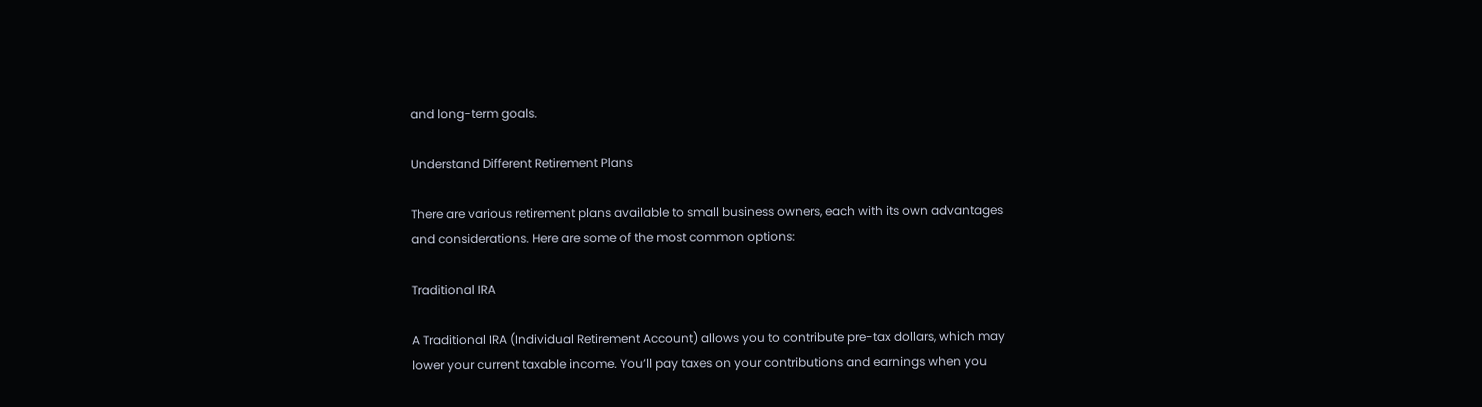and long-term goals.

Understand Different Retirement Plans

There are various retirement plans available to small business owners, each with its own advantages and considerations. Here are some of the most common options:

Traditional IRA

A Traditional IRA (Individual Retirement Account) allows you to contribute pre-tax dollars, which may lower your current taxable income. You’ll pay taxes on your contributions and earnings when you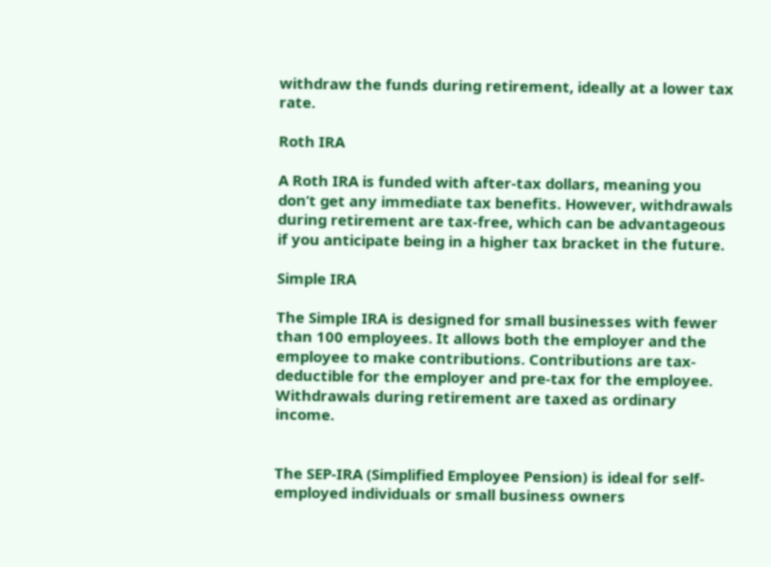withdraw the funds during retirement, ideally at a lower tax rate.

Roth IRA

A Roth IRA is funded with after-tax dollars, meaning you don’t get any immediate tax benefits. However, withdrawals during retirement are tax-free, which can be advantageous if you anticipate being in a higher tax bracket in the future.

Simple IRA

The Simple IRA is designed for small businesses with fewer than 100 employees. It allows both the employer and the employee to make contributions. Contributions are tax-deductible for the employer and pre-tax for the employee. Withdrawals during retirement are taxed as ordinary income.


The SEP-IRA (Simplified Employee Pension) is ideal for self-employed individuals or small business owners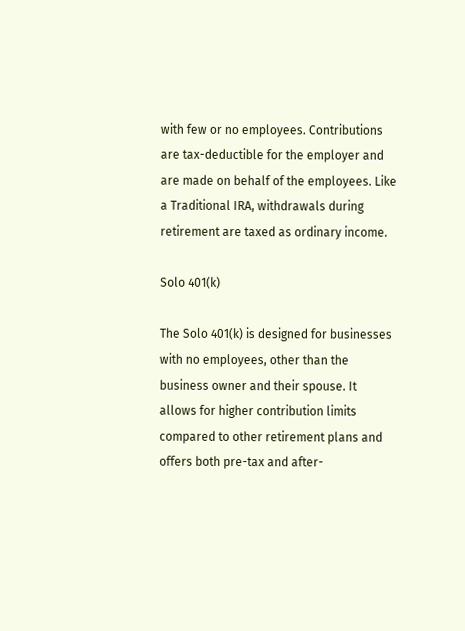with few or no employees. Contributions are tax-deductible for the employer and are made on behalf of the employees. Like a Traditional IRA, withdrawals during retirement are taxed as ordinary income.

Solo 401(k)

The Solo 401(k) is designed for businesses with no employees, other than the business owner and their spouse. It allows for higher contribution limits compared to other retirement plans and offers both pre-tax and after-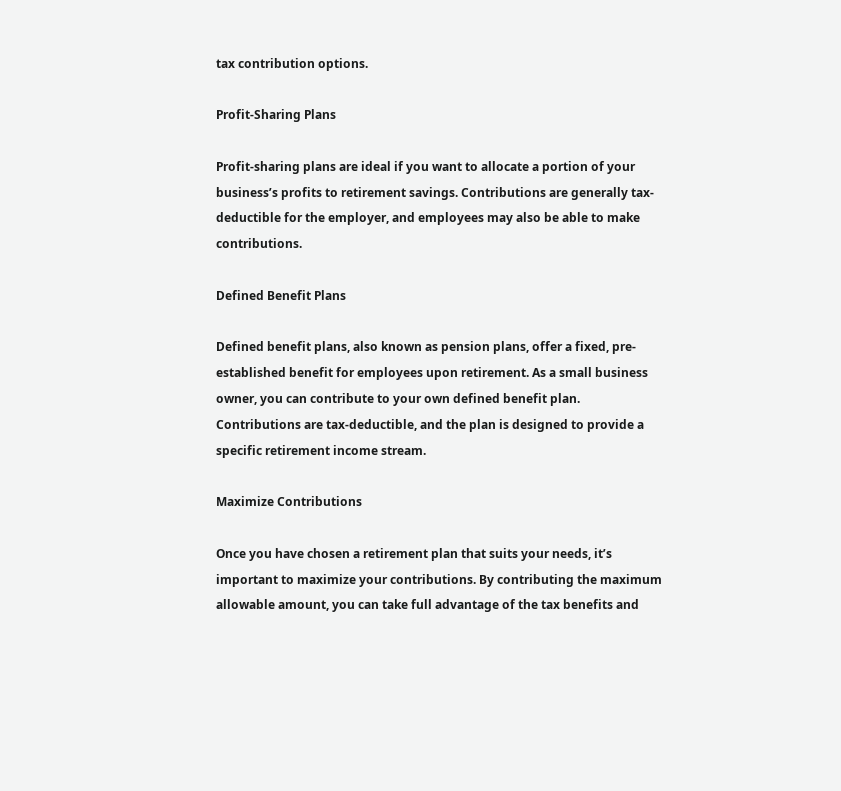tax contribution options.

Profit-Sharing Plans

Profit-sharing plans are ideal if you want to allocate a portion of your business’s profits to retirement savings. Contributions are generally tax-deductible for the employer, and employees may also be able to make contributions.

Defined Benefit Plans

Defined benefit plans, also known as pension plans, offer a fixed, pre-established benefit for employees upon retirement. As a small business owner, you can contribute to your own defined benefit plan. Contributions are tax-deductible, and the plan is designed to provide a specific retirement income stream.

Maximize Contributions

Once you have chosen a retirement plan that suits your needs, it’s important to maximize your contributions. By contributing the maximum allowable amount, you can take full advantage of the tax benefits and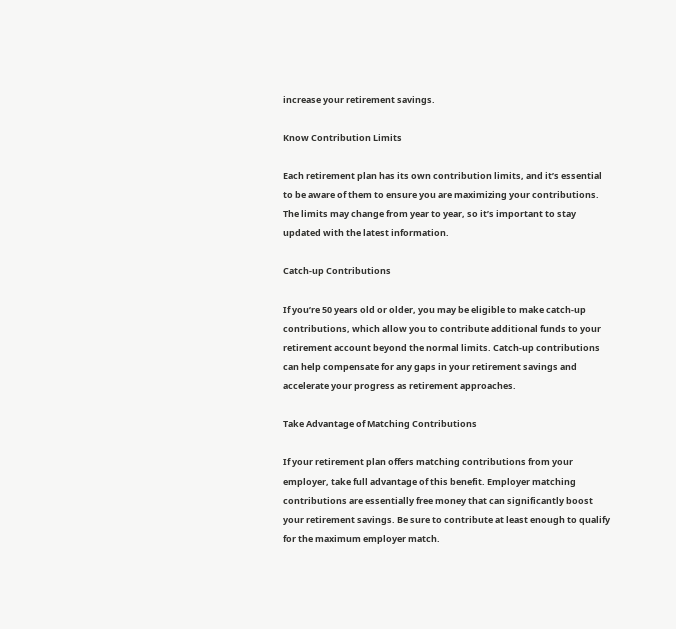increase your retirement savings.

Know Contribution Limits

Each retirement plan has its own contribution limits, and it’s essential to be aware of them to ensure you are maximizing your contributions. The limits may change from year to year, so it’s important to stay updated with the latest information.

Catch-up Contributions

If you’re 50 years old or older, you may be eligible to make catch-up contributions, which allow you to contribute additional funds to your retirement account beyond the normal limits. Catch-up contributions can help compensate for any gaps in your retirement savings and accelerate your progress as retirement approaches.

Take Advantage of Matching Contributions

If your retirement plan offers matching contributions from your employer, take full advantage of this benefit. Employer matching contributions are essentially free money that can significantly boost your retirement savings. Be sure to contribute at least enough to qualify for the maximum employer match.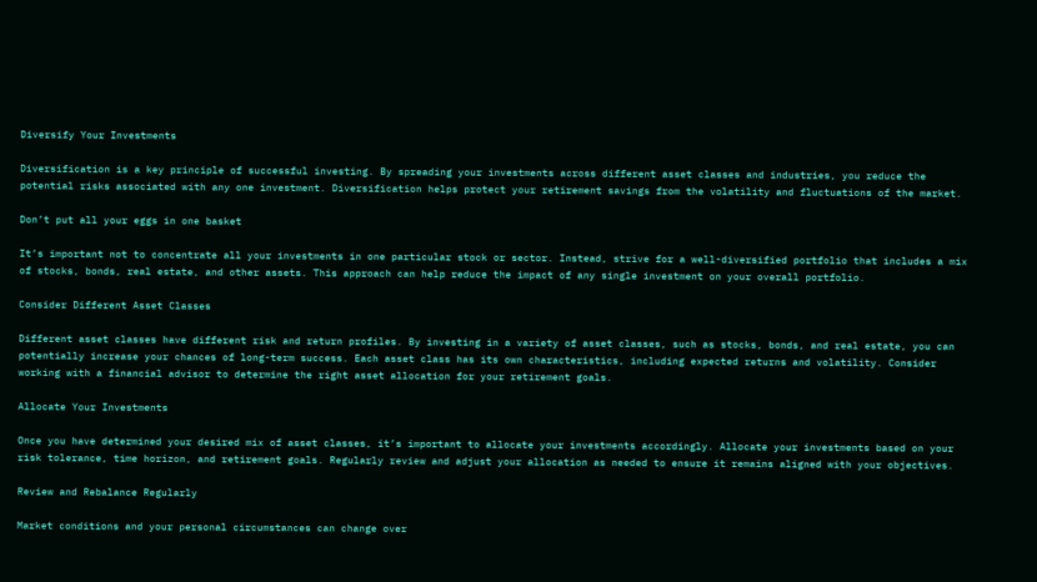Diversify Your Investments

Diversification is a key principle of successful investing. By spreading your investments across different asset classes and industries, you reduce the potential risks associated with any one investment. Diversification helps protect your retirement savings from the volatility and fluctuations of the market.

Don’t put all your eggs in one basket

It’s important not to concentrate all your investments in one particular stock or sector. Instead, strive for a well-diversified portfolio that includes a mix of stocks, bonds, real estate, and other assets. This approach can help reduce the impact of any single investment on your overall portfolio.

Consider Different Asset Classes

Different asset classes have different risk and return profiles. By investing in a variety of asset classes, such as stocks, bonds, and real estate, you can potentially increase your chances of long-term success. Each asset class has its own characteristics, including expected returns and volatility. Consider working with a financial advisor to determine the right asset allocation for your retirement goals.

Allocate Your Investments

Once you have determined your desired mix of asset classes, it’s important to allocate your investments accordingly. Allocate your investments based on your risk tolerance, time horizon, and retirement goals. Regularly review and adjust your allocation as needed to ensure it remains aligned with your objectives.

Review and Rebalance Regularly

Market conditions and your personal circumstances can change over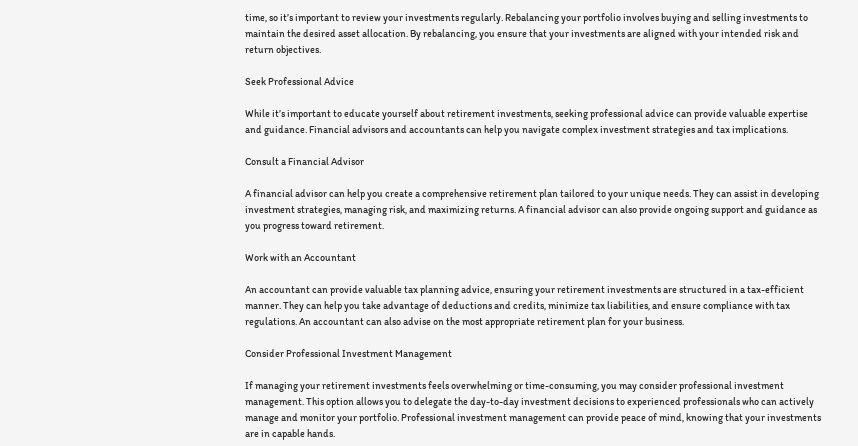time, so it’s important to review your investments regularly. Rebalancing your portfolio involves buying and selling investments to maintain the desired asset allocation. By rebalancing, you ensure that your investments are aligned with your intended risk and return objectives.

Seek Professional Advice

While it’s important to educate yourself about retirement investments, seeking professional advice can provide valuable expertise and guidance. Financial advisors and accountants can help you navigate complex investment strategies and tax implications.

Consult a Financial Advisor

A financial advisor can help you create a comprehensive retirement plan tailored to your unique needs. They can assist in developing investment strategies, managing risk, and maximizing returns. A financial advisor can also provide ongoing support and guidance as you progress toward retirement.

Work with an Accountant

An accountant can provide valuable tax planning advice, ensuring your retirement investments are structured in a tax-efficient manner. They can help you take advantage of deductions and credits, minimize tax liabilities, and ensure compliance with tax regulations. An accountant can also advise on the most appropriate retirement plan for your business.

Consider Professional Investment Management

If managing your retirement investments feels overwhelming or time-consuming, you may consider professional investment management. This option allows you to delegate the day-to-day investment decisions to experienced professionals who can actively manage and monitor your portfolio. Professional investment management can provide peace of mind, knowing that your investments are in capable hands.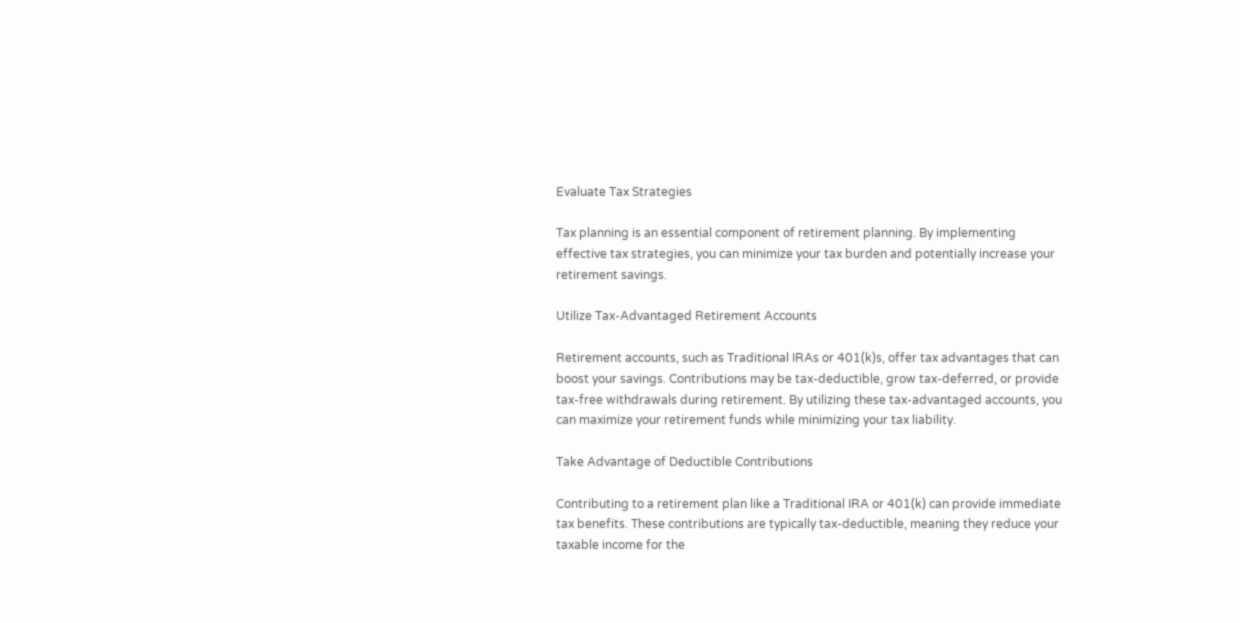Evaluate Tax Strategies

Tax planning is an essential component of retirement planning. By implementing effective tax strategies, you can minimize your tax burden and potentially increase your retirement savings.

Utilize Tax-Advantaged Retirement Accounts

Retirement accounts, such as Traditional IRAs or 401(k)s, offer tax advantages that can boost your savings. Contributions may be tax-deductible, grow tax-deferred, or provide tax-free withdrawals during retirement. By utilizing these tax-advantaged accounts, you can maximize your retirement funds while minimizing your tax liability.

Take Advantage of Deductible Contributions

Contributing to a retirement plan like a Traditional IRA or 401(k) can provide immediate tax benefits. These contributions are typically tax-deductible, meaning they reduce your taxable income for the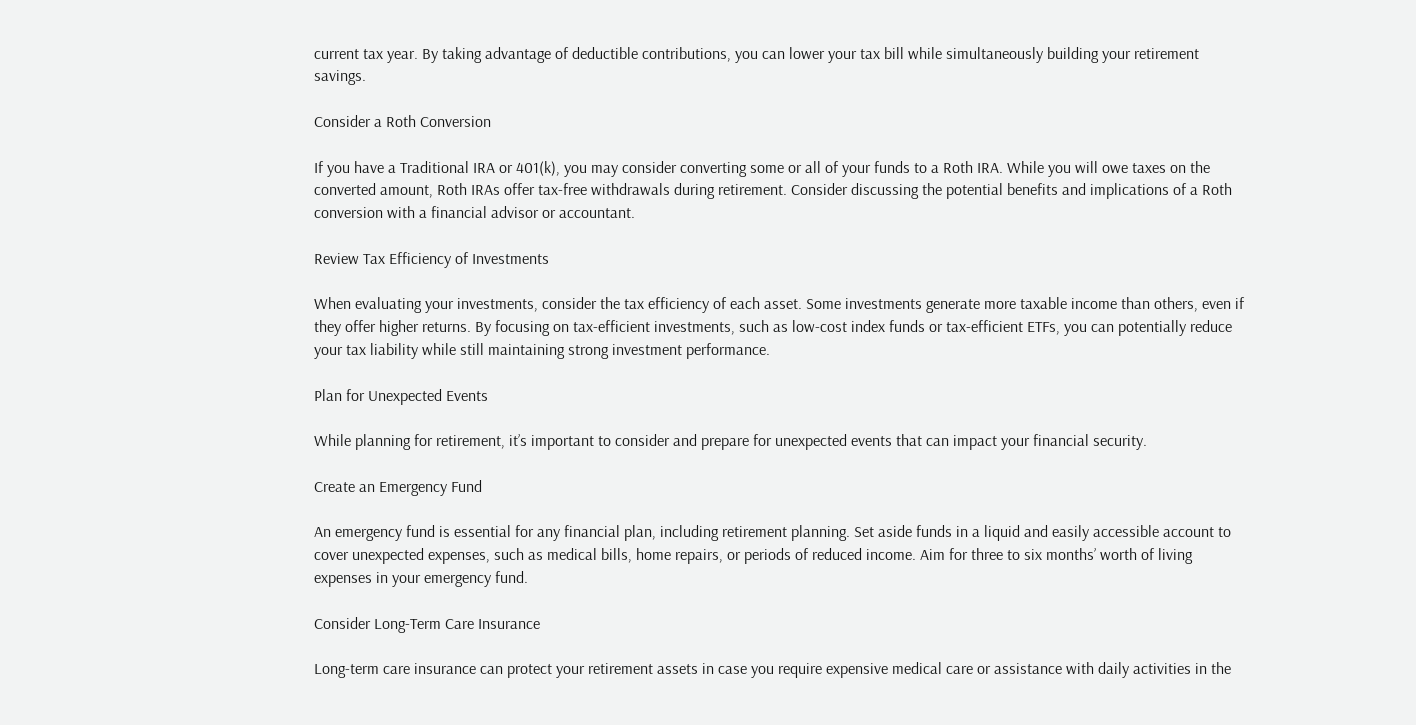current tax year. By taking advantage of deductible contributions, you can lower your tax bill while simultaneously building your retirement savings.

Consider a Roth Conversion

If you have a Traditional IRA or 401(k), you may consider converting some or all of your funds to a Roth IRA. While you will owe taxes on the converted amount, Roth IRAs offer tax-free withdrawals during retirement. Consider discussing the potential benefits and implications of a Roth conversion with a financial advisor or accountant.

Review Tax Efficiency of Investments

When evaluating your investments, consider the tax efficiency of each asset. Some investments generate more taxable income than others, even if they offer higher returns. By focusing on tax-efficient investments, such as low-cost index funds or tax-efficient ETFs, you can potentially reduce your tax liability while still maintaining strong investment performance.

Plan for Unexpected Events

While planning for retirement, it’s important to consider and prepare for unexpected events that can impact your financial security.

Create an Emergency Fund

An emergency fund is essential for any financial plan, including retirement planning. Set aside funds in a liquid and easily accessible account to cover unexpected expenses, such as medical bills, home repairs, or periods of reduced income. Aim for three to six months’ worth of living expenses in your emergency fund.

Consider Long-Term Care Insurance

Long-term care insurance can protect your retirement assets in case you require expensive medical care or assistance with daily activities in the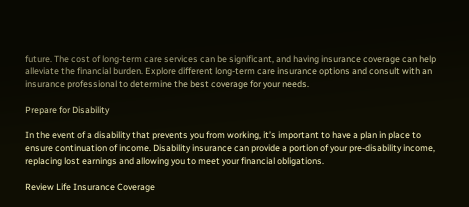future. The cost of long-term care services can be significant, and having insurance coverage can help alleviate the financial burden. Explore different long-term care insurance options and consult with an insurance professional to determine the best coverage for your needs.

Prepare for Disability

In the event of a disability that prevents you from working, it’s important to have a plan in place to ensure continuation of income. Disability insurance can provide a portion of your pre-disability income, replacing lost earnings and allowing you to meet your financial obligations.

Review Life Insurance Coverage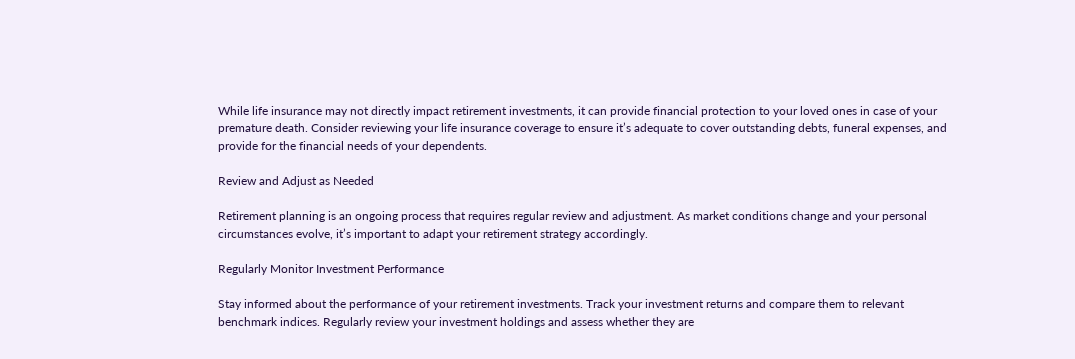While life insurance may not directly impact retirement investments, it can provide financial protection to your loved ones in case of your premature death. Consider reviewing your life insurance coverage to ensure it’s adequate to cover outstanding debts, funeral expenses, and provide for the financial needs of your dependents.

Review and Adjust as Needed

Retirement planning is an ongoing process that requires regular review and adjustment. As market conditions change and your personal circumstances evolve, it’s important to adapt your retirement strategy accordingly.

Regularly Monitor Investment Performance

Stay informed about the performance of your retirement investments. Track your investment returns and compare them to relevant benchmark indices. Regularly review your investment holdings and assess whether they are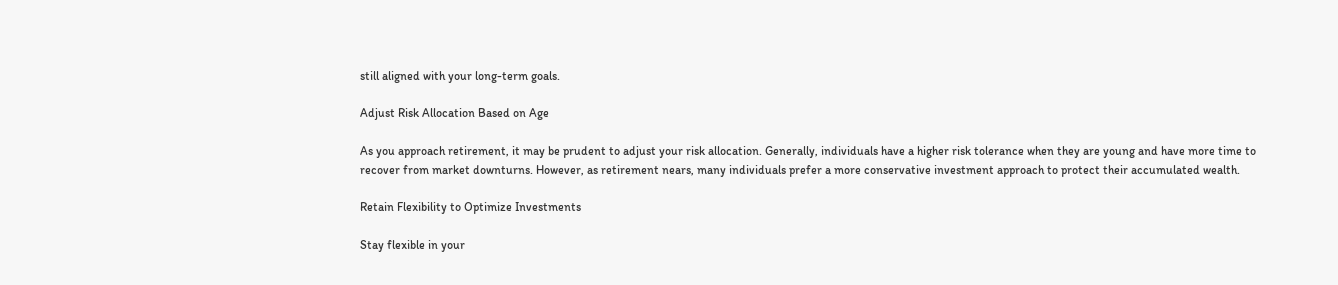still aligned with your long-term goals.

Adjust Risk Allocation Based on Age

As you approach retirement, it may be prudent to adjust your risk allocation. Generally, individuals have a higher risk tolerance when they are young and have more time to recover from market downturns. However, as retirement nears, many individuals prefer a more conservative investment approach to protect their accumulated wealth.

Retain Flexibility to Optimize Investments

Stay flexible in your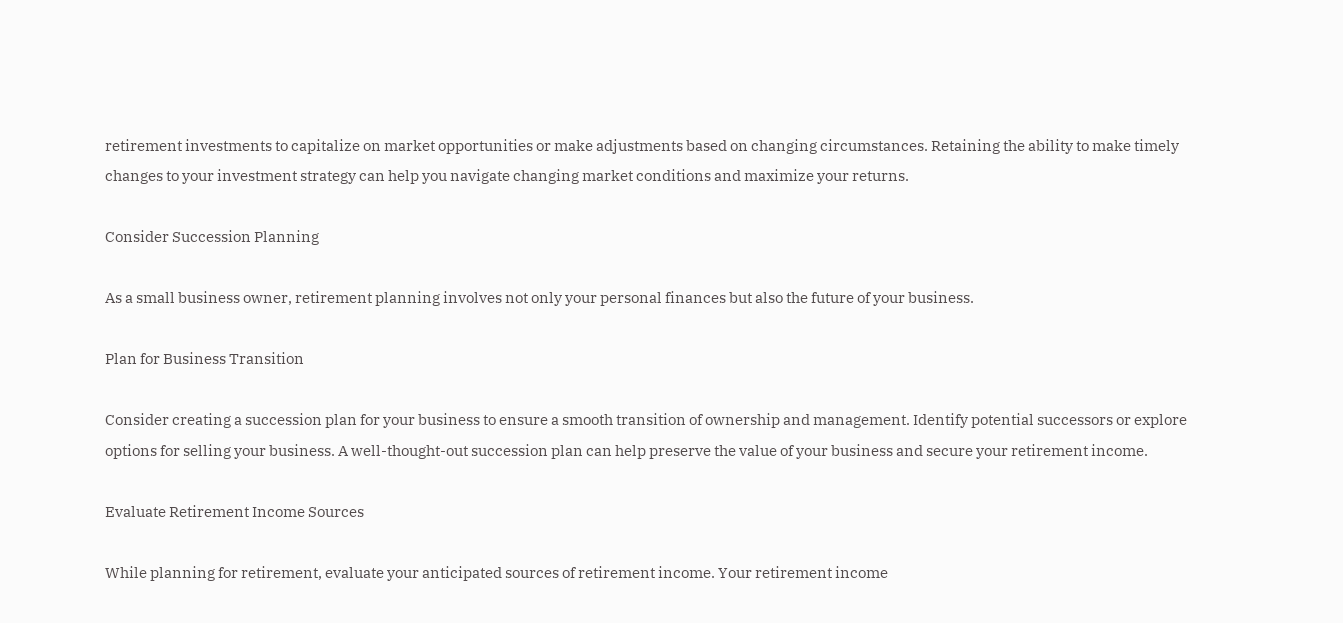retirement investments to capitalize on market opportunities or make adjustments based on changing circumstances. Retaining the ability to make timely changes to your investment strategy can help you navigate changing market conditions and maximize your returns.

Consider Succession Planning

As a small business owner, retirement planning involves not only your personal finances but also the future of your business.

Plan for Business Transition

Consider creating a succession plan for your business to ensure a smooth transition of ownership and management. Identify potential successors or explore options for selling your business. A well-thought-out succession plan can help preserve the value of your business and secure your retirement income.

Evaluate Retirement Income Sources

While planning for retirement, evaluate your anticipated sources of retirement income. Your retirement income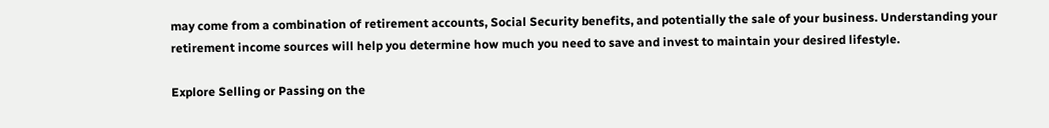may come from a combination of retirement accounts, Social Security benefits, and potentially the sale of your business. Understanding your retirement income sources will help you determine how much you need to save and invest to maintain your desired lifestyle.

Explore Selling or Passing on the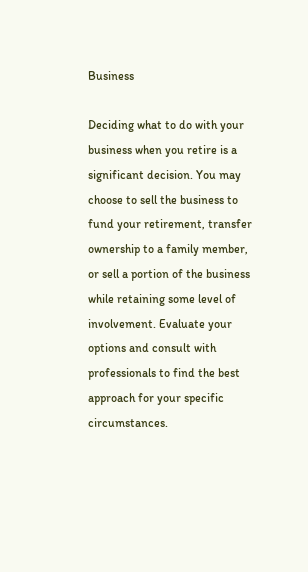Business

Deciding what to do with your business when you retire is a significant decision. You may choose to sell the business to fund your retirement, transfer ownership to a family member, or sell a portion of the business while retaining some level of involvement. Evaluate your options and consult with professionals to find the best approach for your specific circumstances.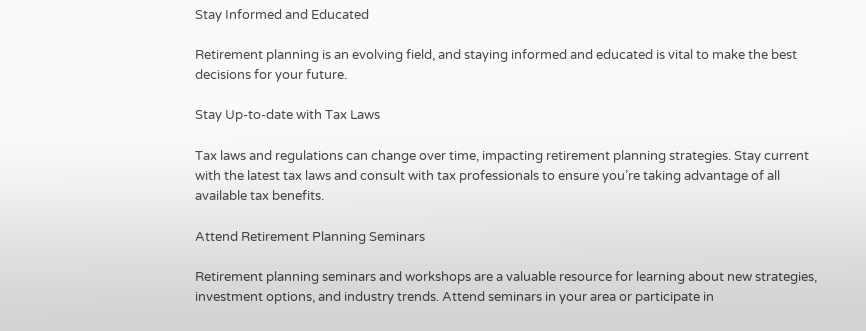Stay Informed and Educated

Retirement planning is an evolving field, and staying informed and educated is vital to make the best decisions for your future.

Stay Up-to-date with Tax Laws

Tax laws and regulations can change over time, impacting retirement planning strategies. Stay current with the latest tax laws and consult with tax professionals to ensure you’re taking advantage of all available tax benefits.

Attend Retirement Planning Seminars

Retirement planning seminars and workshops are a valuable resource for learning about new strategies, investment options, and industry trends. Attend seminars in your area or participate in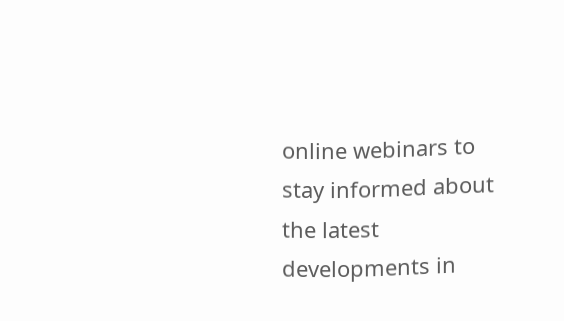online webinars to stay informed about the latest developments in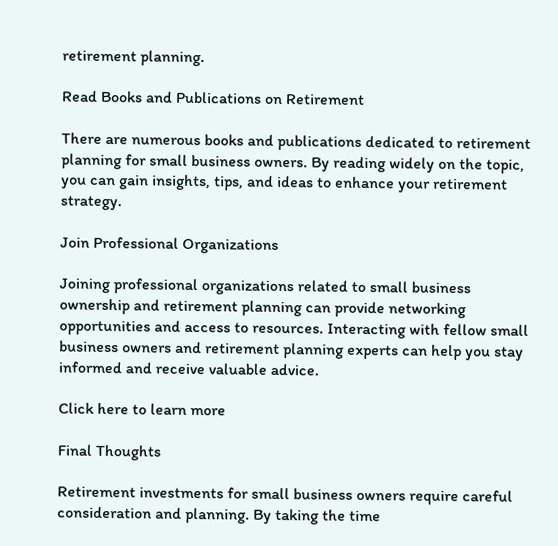retirement planning.

Read Books and Publications on Retirement

There are numerous books and publications dedicated to retirement planning for small business owners. By reading widely on the topic, you can gain insights, tips, and ideas to enhance your retirement strategy.

Join Professional Organizations

Joining professional organizations related to small business ownership and retirement planning can provide networking opportunities and access to resources. Interacting with fellow small business owners and retirement planning experts can help you stay informed and receive valuable advice.

Click here to learn more

Final Thoughts

Retirement investments for small business owners require careful consideration and planning. By taking the time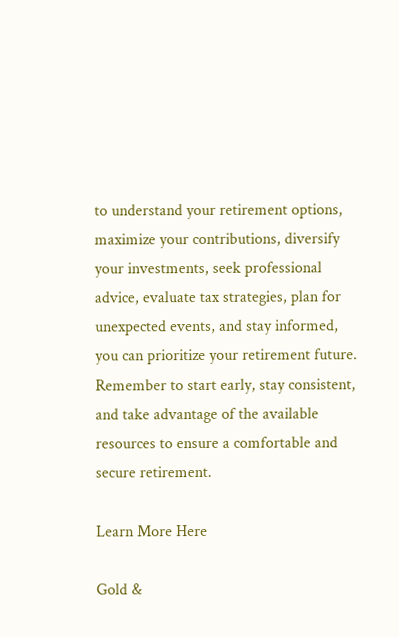to understand your retirement options, maximize your contributions, diversify your investments, seek professional advice, evaluate tax strategies, plan for unexpected events, and stay informed, you can prioritize your retirement future. Remember to start early, stay consistent, and take advantage of the available resources to ensure a comfortable and secure retirement.

Learn More Here

Gold &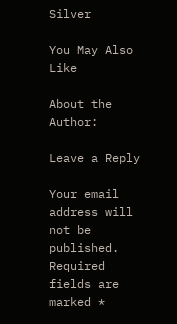Silver

You May Also Like

About the Author:

Leave a Reply

Your email address will not be published. Required fields are marked *